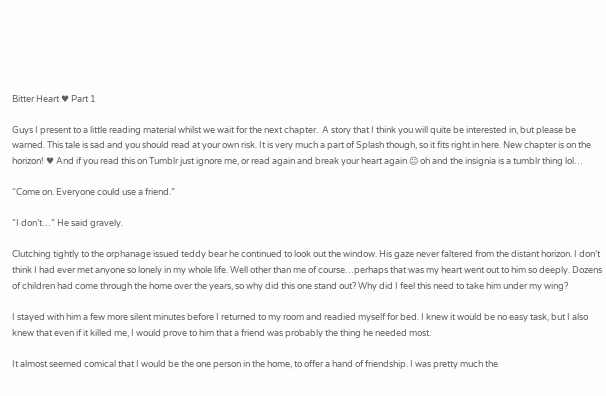Bitter Heart ♥ Part 1

Guys I present to a little reading material whilst we wait for the next chapter.  A story that I think you will quite be interested in, but please be warned. This tale is sad and you should read at your own risk. It is very much a part of Splash though, so it fits right in here. New chapter is on the horizon! ♥ And if you read this on Tumblr just ignore me, or read again and break your heart again 😐 oh and the insignia is a tumblr thing lol…

“Come on. Everyone could use a friend.”

“I don’t…” He said gravely.

Clutching tightly to the orphanage issued teddy bear he continued to look out the window. His gaze never faltered from the distant horizon. I don’t think I had ever met anyone so lonely in my whole life. Well other than me of course…perhaps that was my heart went out to him so deeply. Dozens of children had come through the home over the years, so why did this one stand out? Why did I feel this need to take him under my wing?

I stayed with him a few more silent minutes before I returned to my room and readied myself for bed. I knew it would be no easy task, but I also knew that even if it killed me, I would prove to him that a friend was probably the thing he needed most.

It almost seemed comical that I would be the one person in the home, to offer a hand of friendship. I was pretty much the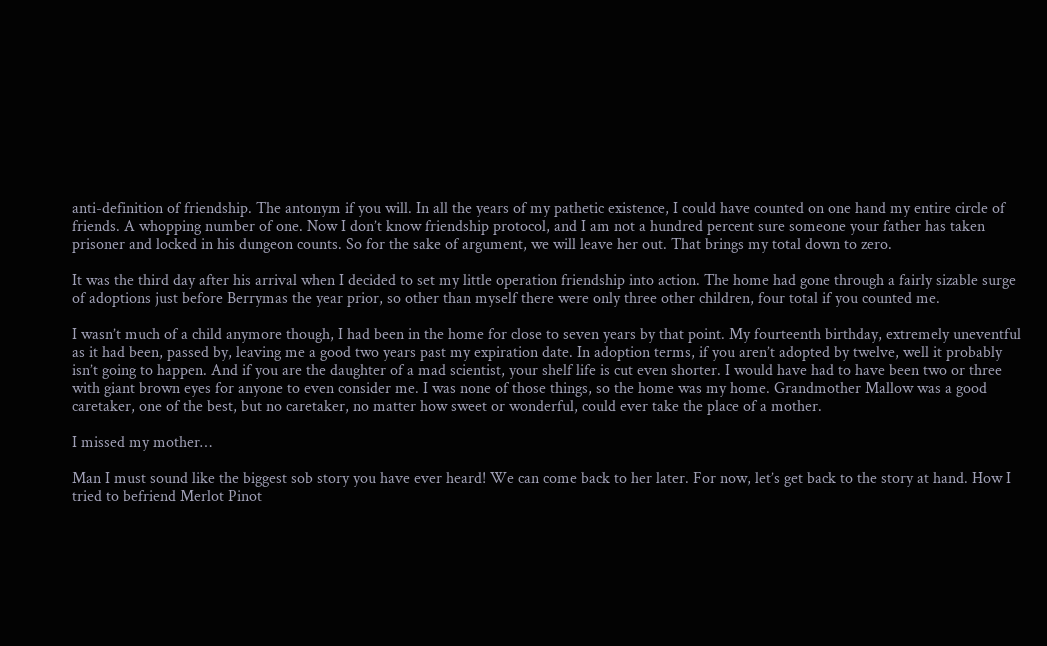anti-definition of friendship. The antonym if you will. In all the years of my pathetic existence, I could have counted on one hand my entire circle of friends. A whopping number of one. Now I don’t know friendship protocol, and I am not a hundred percent sure someone your father has taken prisoner and locked in his dungeon counts. So for the sake of argument, we will leave her out. That brings my total down to zero.

It was the third day after his arrival when I decided to set my little operation friendship into action. The home had gone through a fairly sizable surge of adoptions just before Berrymas the year prior, so other than myself there were only three other children, four total if you counted me.

I wasn’t much of a child anymore though, I had been in the home for close to seven years by that point. My fourteenth birthday, extremely uneventful as it had been, passed by, leaving me a good two years past my expiration date. In adoption terms, if you aren’t adopted by twelve, well it probably isn’t going to happen. And if you are the daughter of a mad scientist, your shelf life is cut even shorter. I would have had to have been two or three with giant brown eyes for anyone to even consider me. I was none of those things, so the home was my home. Grandmother Mallow was a good caretaker, one of the best, but no caretaker, no matter how sweet or wonderful, could ever take the place of a mother.

I missed my mother…

Man I must sound like the biggest sob story you have ever heard! We can come back to her later. For now, let’s get back to the story at hand. How I tried to befriend Merlot Pinot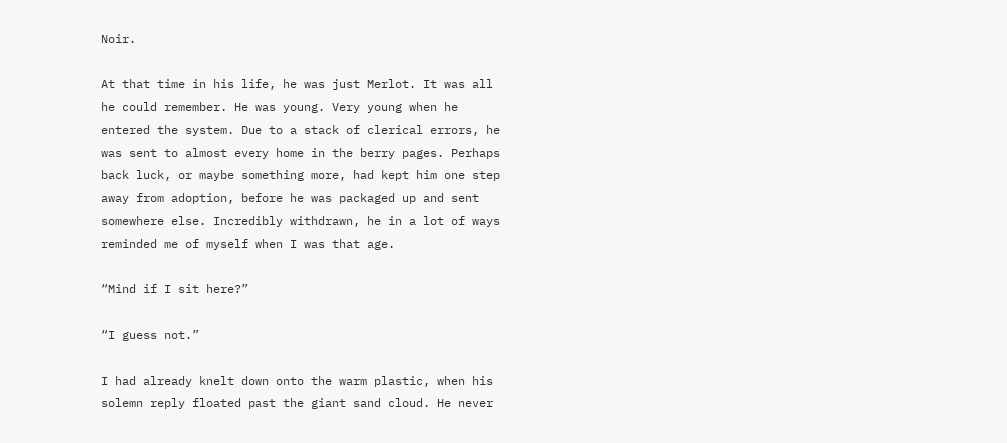Noir.

At that time in his life, he was just Merlot. It was all he could remember. He was young. Very young when he entered the system. Due to a stack of clerical errors, he was sent to almost every home in the berry pages. Perhaps back luck, or maybe something more, had kept him one step away from adoption, before he was packaged up and sent somewhere else. Incredibly withdrawn, he in a lot of ways reminded me of myself when I was that age.

“Mind if I sit here?”

“I guess not.”

I had already knelt down onto the warm plastic, when his solemn reply floated past the giant sand cloud. He never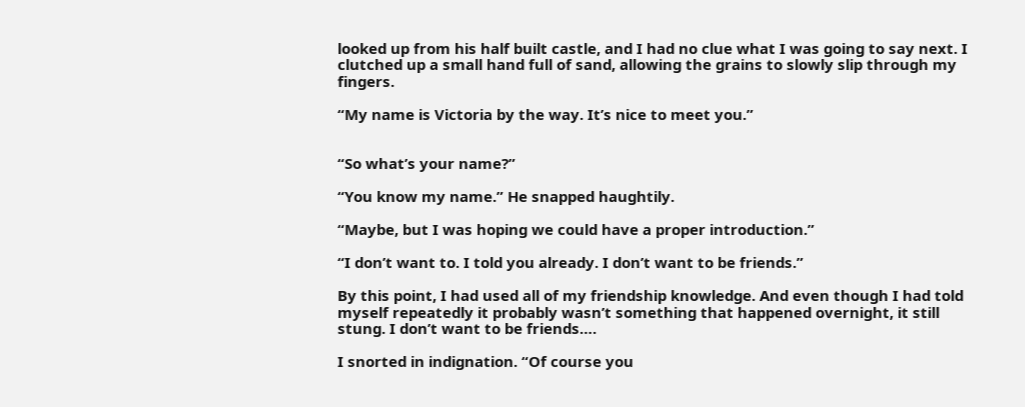looked up from his half built castle, and I had no clue what I was going to say next. I clutched up a small hand full of sand, allowing the grains to slowly slip through my fingers.

“My name is Victoria by the way. It’s nice to meet you.”


“So what’s your name?”

“You know my name.” He snapped haughtily.

“Maybe, but I was hoping we could have a proper introduction.”

“I don’t want to. I told you already. I don’t want to be friends.”

By this point, I had used all of my friendship knowledge. And even though I had told myself repeatedly it probably wasn’t something that happened overnight, it still stung. I don’t want to be friends….

I snorted in indignation. “Of course you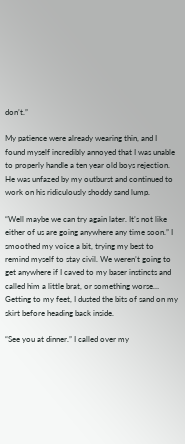don’t.”

My patience were already wearing thin, and I found myself incredibly annoyed that I was unable to properly handle a ten year old boys rejection. He was unfazed by my outburst and continued to work on his ridiculously shoddy sand lump.

“Well maybe we can try again later. It’s not like either of us are going anywhere any time soon.” I smoothed my voice a bit, trying my best to remind myself to stay civil. We weren’t going to get anywhere if I caved to my baser instincts and called him a little brat, or something worse… Getting to my feet, I dusted the bits of sand on my skirt before heading back inside.

“See you at dinner.” I called over my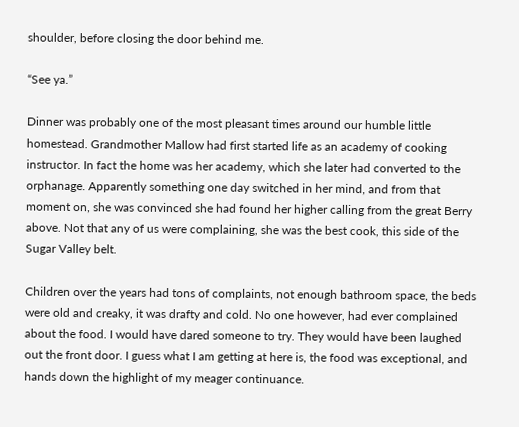shoulder, before closing the door behind me.

“See ya.”

Dinner was probably one of the most pleasant times around our humble little homestead. Grandmother Mallow had first started life as an academy of cooking instructor. In fact the home was her academy, which she later had converted to the orphanage. Apparently something one day switched in her mind, and from that moment on, she was convinced she had found her higher calling from the great Berry above. Not that any of us were complaining, she was the best cook, this side of the Sugar Valley belt.

Children over the years had tons of complaints, not enough bathroom space, the beds were old and creaky, it was drafty and cold. No one however, had ever complained about the food. I would have dared someone to try. They would have been laughed out the front door. I guess what I am getting at here is, the food was exceptional, and hands down the highlight of my meager continuance.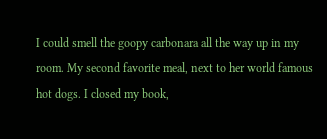I could smell the goopy carbonara all the way up in my room. My second favorite meal, next to her world famous hot dogs. I closed my book,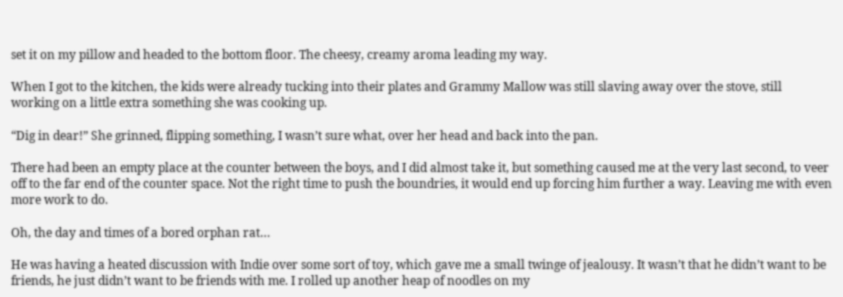set it on my pillow and headed to the bottom floor. The cheesy, creamy aroma leading my way.

When I got to the kitchen, the kids were already tucking into their plates and Grammy Mallow was still slaving away over the stove, still working on a little extra something she was cooking up.

“Dig in dear!” She grinned, flipping something, I wasn’t sure what, over her head and back into the pan.

There had been an empty place at the counter between the boys, and I did almost take it, but something caused me at the very last second, to veer off to the far end of the counter space. Not the right time to push the boundries, it would end up forcing him further a way. Leaving me with even more work to do.

Oh, the day and times of a bored orphan rat…

He was having a heated discussion with Indie over some sort of toy, which gave me a small twinge of jealousy. It wasn’t that he didn’t want to be friends, he just didn’t want to be friends with me. I rolled up another heap of noodles on my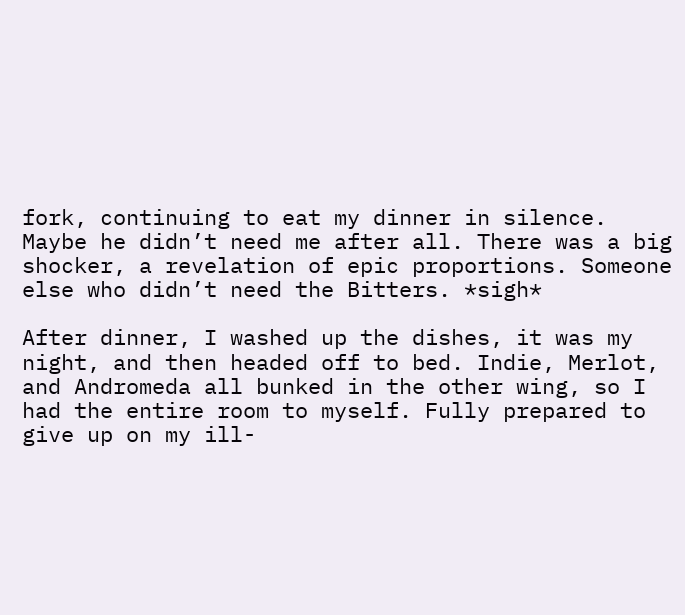fork, continuing to eat my dinner in silence. Maybe he didn’t need me after all. There was a big shocker, a revelation of epic proportions. Someone else who didn’t need the Bitters. *sigh*

After dinner, I washed up the dishes, it was my night, and then headed off to bed. Indie, Merlot, and Andromeda all bunked in the other wing, so I had the entire room to myself. Fully prepared to give up on my ill-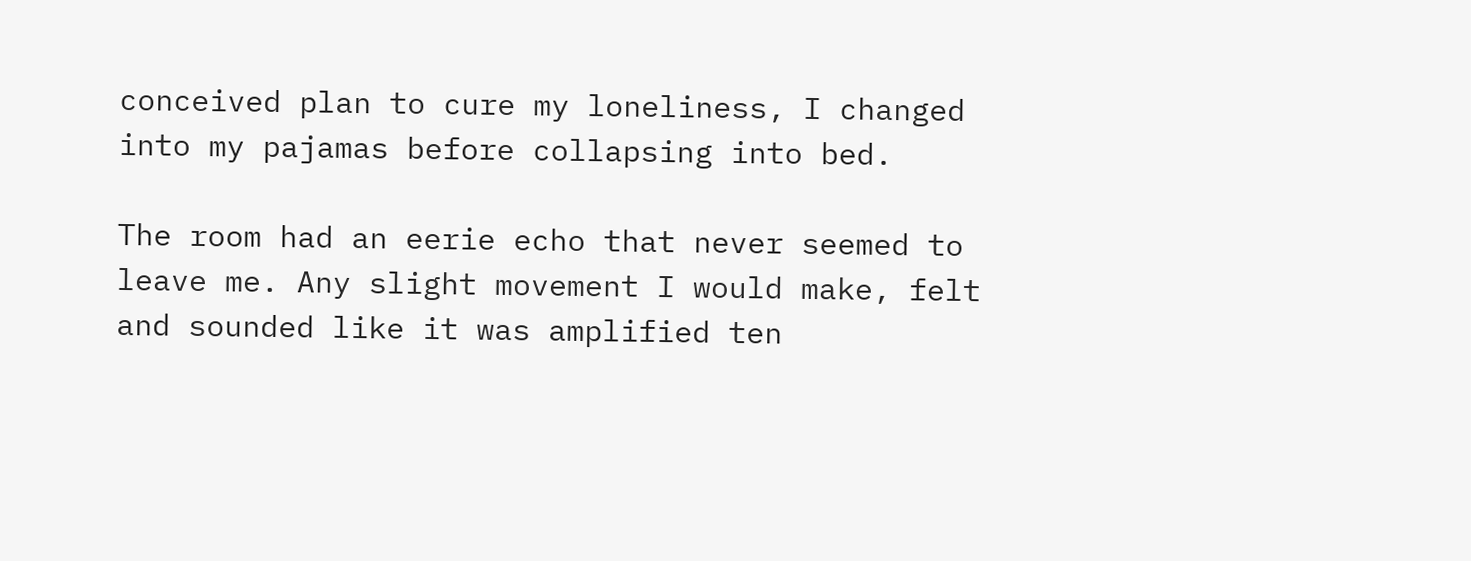conceived plan to cure my loneliness, I changed into my pajamas before collapsing into bed.

The room had an eerie echo that never seemed to leave me. Any slight movement I would make, felt and sounded like it was amplified ten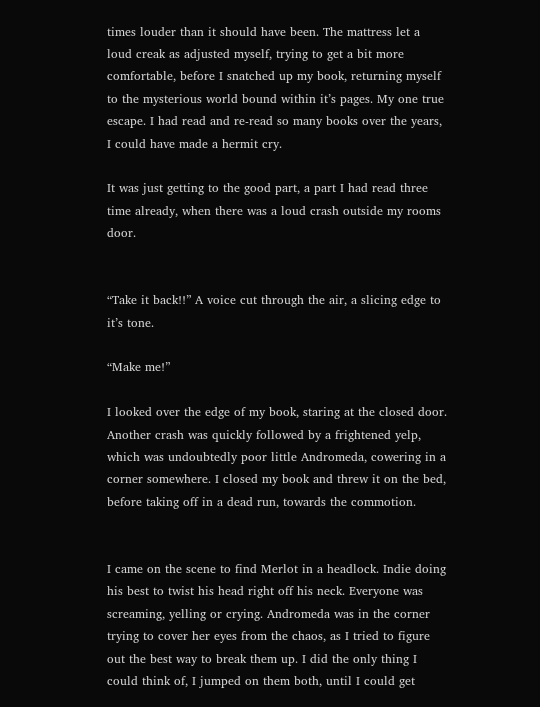times louder than it should have been. The mattress let a loud creak as adjusted myself, trying to get a bit more comfortable, before I snatched up my book, returning myself to the mysterious world bound within it’s pages. My one true escape. I had read and re-read so many books over the years, I could have made a hermit cry.

It was just getting to the good part, a part I had read three time already, when there was a loud crash outside my rooms door.


“Take it back!!” A voice cut through the air, a slicing edge to it’s tone.

“Make me!”

I looked over the edge of my book, staring at the closed door. Another crash was quickly followed by a frightened yelp, which was undoubtedly poor little Andromeda, cowering in a corner somewhere. I closed my book and threw it on the bed, before taking off in a dead run, towards the commotion.


I came on the scene to find Merlot in a headlock. Indie doing his best to twist his head right off his neck. Everyone was screaming, yelling or crying. Andromeda was in the corner trying to cover her eyes from the chaos, as I tried to figure out the best way to break them up. I did the only thing I could think of, I jumped on them both, until I could get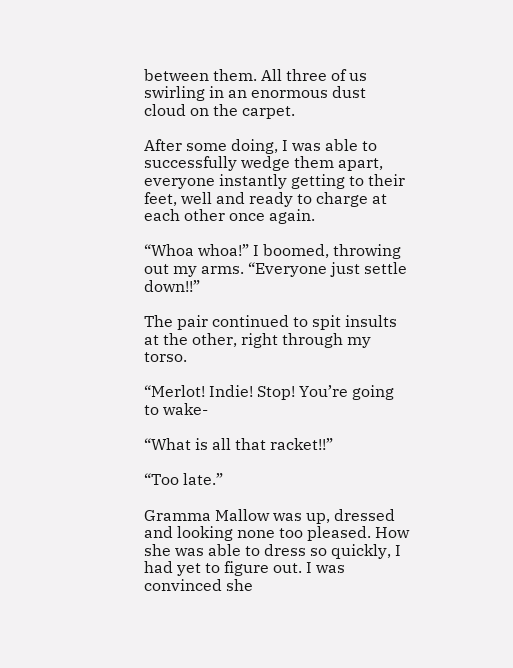between them. All three of us swirling in an enormous dust cloud on the carpet.

After some doing, I was able to successfully wedge them apart, everyone instantly getting to their feet, well and ready to charge at each other once again.

“Whoa whoa!” I boomed, throwing out my arms. “Everyone just settle down!!”

The pair continued to spit insults at the other, right through my torso.

“Merlot! Indie! Stop! You’re going to wake-

“What is all that racket!!”

“Too late.”

Gramma Mallow was up, dressed and looking none too pleased. How she was able to dress so quickly, I had yet to figure out. I was convinced she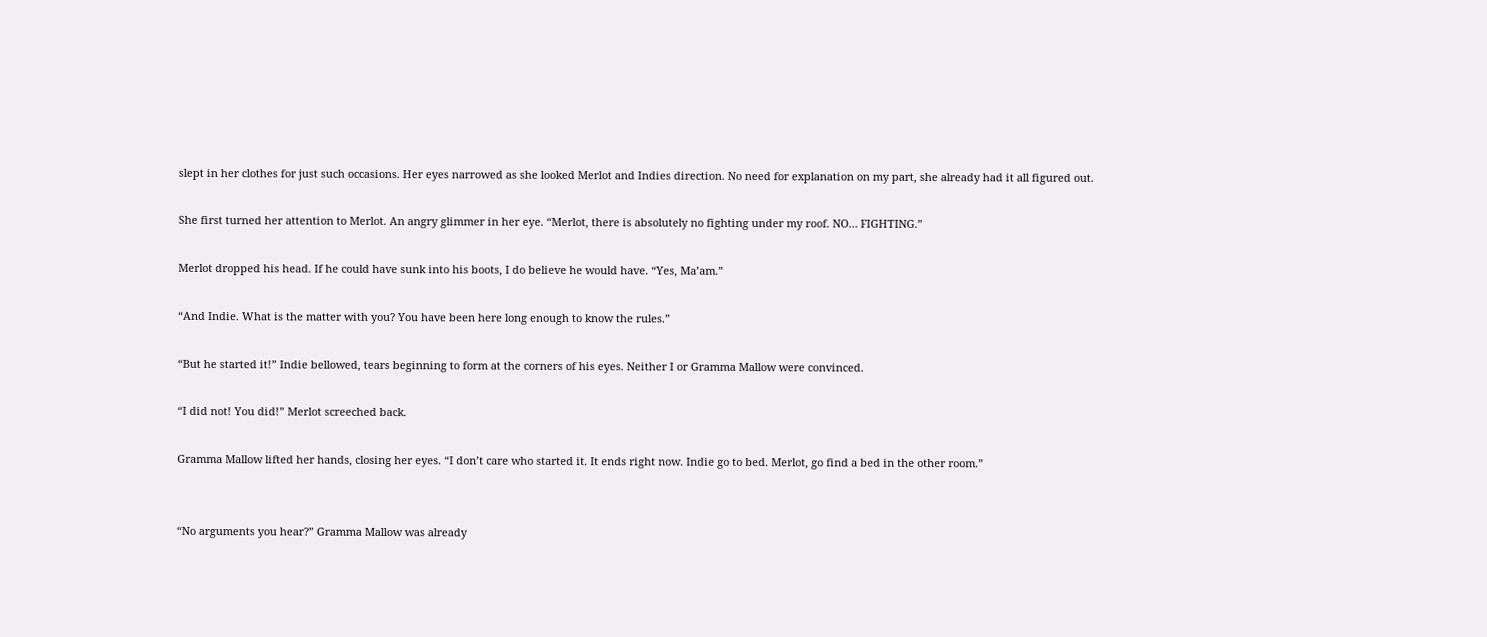slept in her clothes for just such occasions. Her eyes narrowed as she looked Merlot and Indies direction. No need for explanation on my part, she already had it all figured out.

She first turned her attention to Merlot. An angry glimmer in her eye. “Merlot, there is absolutely no fighting under my roof. NO… FIGHTING.”

Merlot dropped his head. If he could have sunk into his boots, I do believe he would have. “Yes, Ma’am.”

“And Indie. What is the matter with you? You have been here long enough to know the rules.”

“But he started it!” Indie bellowed, tears beginning to form at the corners of his eyes. Neither I or Gramma Mallow were convinced.

“I did not! You did!” Merlot screeched back.

Gramma Mallow lifted her hands, closing her eyes. “I don’t care who started it. It ends right now. Indie go to bed. Merlot, go find a bed in the other room.”


“No arguments you hear?” Gramma Mallow was already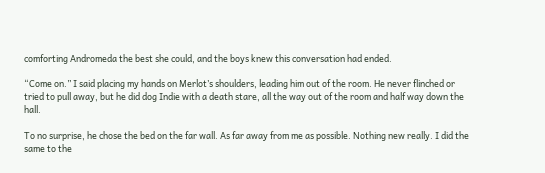comforting Andromeda the best she could, and the boys knew this conversation had ended.

“Come on.” I said placing my hands on Merlot’s shoulders, leading him out of the room. He never flinched or tried to pull away, but he did dog Indie with a death stare, all the way out of the room and half way down the hall.

To no surprise, he chose the bed on the far wall. As far away from me as possible. Nothing new really. I did the same to the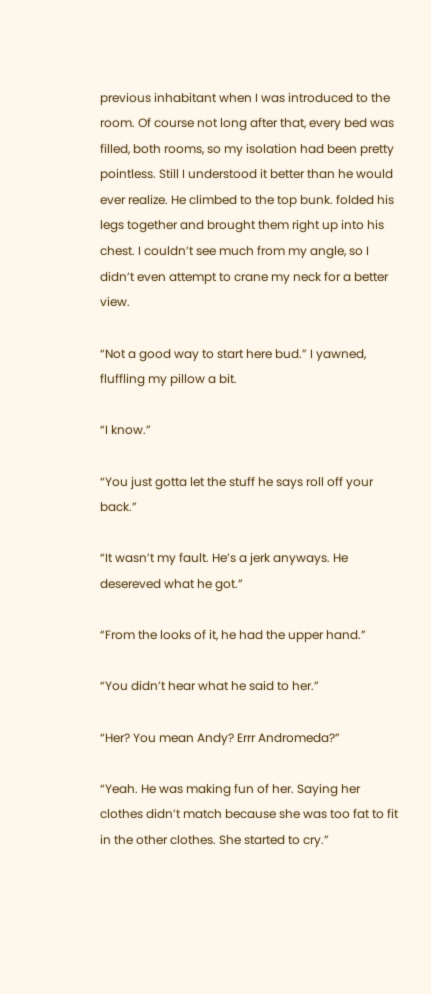previous inhabitant when I was introduced to the room. Of course not long after that, every bed was filled, both rooms, so my isolation had been pretty pointless. Still I understood it better than he would ever realize. He climbed to the top bunk. folded his legs together and brought them right up into his chest. I couldn’t see much from my angle, so I didn’t even attempt to crane my neck for a better view.

“Not a good way to start here bud.” I yawned, fluffling my pillow a bit.

“I know.”

“You just gotta let the stuff he says roll off your back.”

“It wasn’t my fault. He’s a jerk anyways. He desereved what he got.”

“From the looks of it, he had the upper hand.”

“You didn’t hear what he said to her.”

“Her? You mean Andy? Errr Andromeda?”

“Yeah. He was making fun of her. Saying her clothes didn’t match because she was too fat to fit in the other clothes. She started to cry.”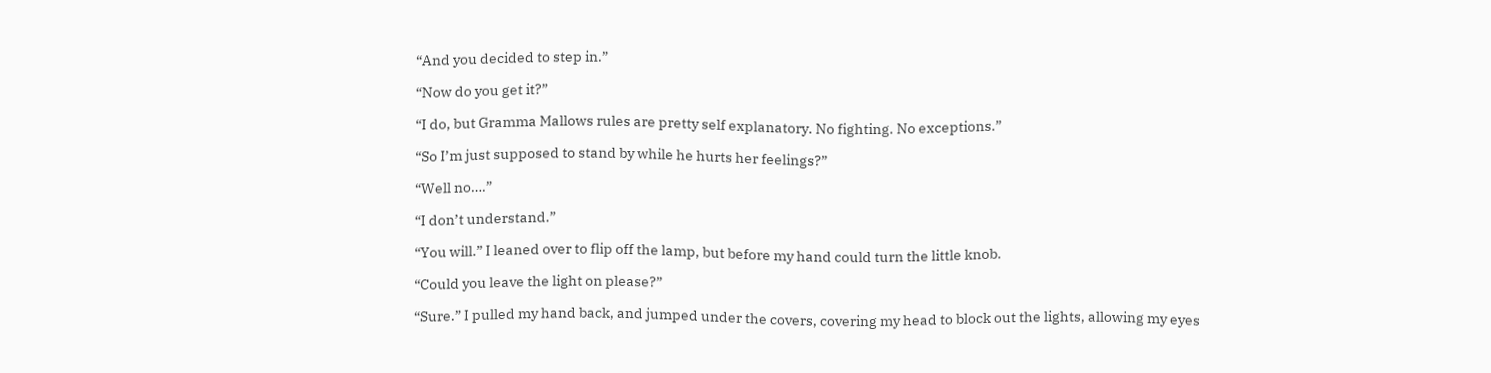“And you decided to step in.”

“Now do you get it?”

“I do, but Gramma Mallows rules are pretty self explanatory. No fighting. No exceptions.”

“So I’m just supposed to stand by while he hurts her feelings?”

“Well no….”

“I don’t understand.”

“You will.” I leaned over to flip off the lamp, but before my hand could turn the little knob.

“Could you leave the light on please?”

“Sure.” I pulled my hand back, and jumped under the covers, covering my head to block out the lights, allowing my eyes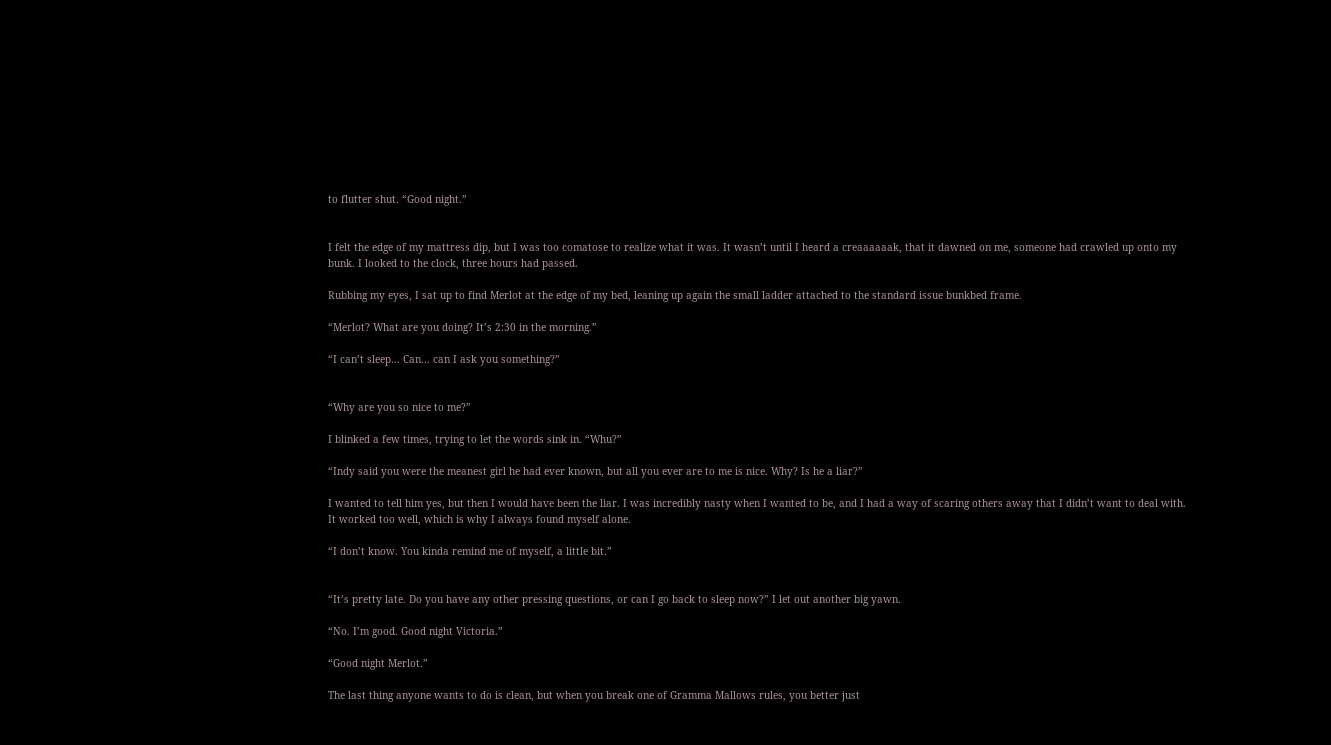to flutter shut. “Good night.”


I felt the edge of my mattress dip, but I was too comatose to realize what it was. It wasn’t until I heard a creaaaaaak, that it dawned on me, someone had crawled up onto my bunk. I looked to the clock, three hours had passed.

Rubbing my eyes, I sat up to find Merlot at the edge of my bed, leaning up again the small ladder attached to the standard issue bunkbed frame.

“Merlot? What are you doing? It’s 2:30 in the morning.”

“I can’t sleep… Can… can I ask you something?”


“Why are you so nice to me?”

I blinked a few times, trying to let the words sink in. “Whu?”

“Indy said you were the meanest girl he had ever known, but all you ever are to me is nice. Why? Is he a liar?”

I wanted to tell him yes, but then I would have been the liar. I was incredibly nasty when I wanted to be, and I had a way of scaring others away that I didn’t want to deal with. It worked too well, which is why I always found myself alone.

“I don’t know. You kinda remind me of myself, a little bit.”


“It’s pretty late. Do you have any other pressing questions, or can I go back to sleep now?” I let out another big yawn.

“No. I’m good. Good night Victoria.”

“Good night Merlot.”

The last thing anyone wants to do is clean, but when you break one of Gramma Mallows rules, you better just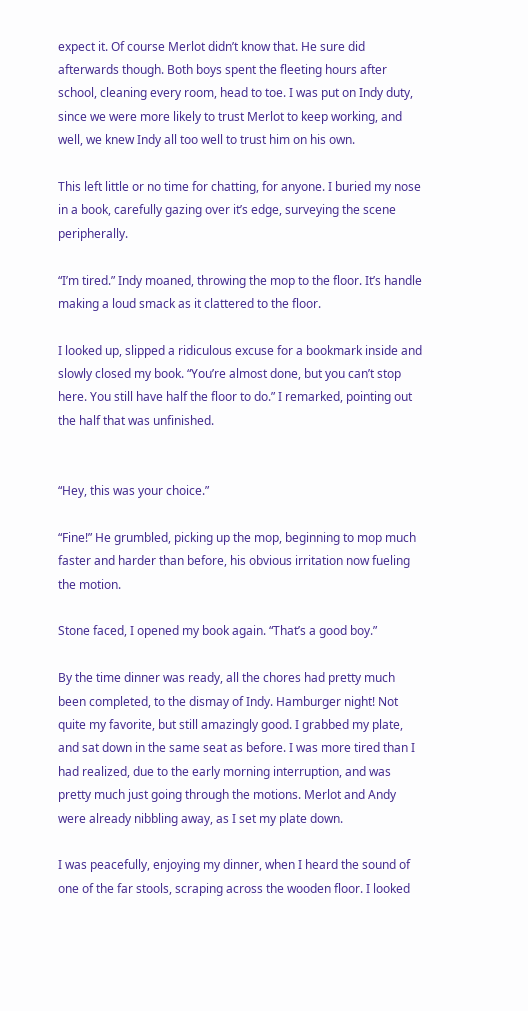expect it. Of course Merlot didn’t know that. He sure did afterwards though. Both boys spent the fleeting hours after school, cleaning every room, head to toe. I was put on Indy duty, since we were more likely to trust Merlot to keep working, and well, we knew Indy all too well to trust him on his own.

This left little or no time for chatting, for anyone. I buried my nose in a book, carefully gazing over it’s edge, surveying the scene peripherally.

“I’m tired.” Indy moaned, throwing the mop to the floor. It’s handle making a loud smack as it clattered to the floor.

I looked up, slipped a ridiculous excuse for a bookmark inside and slowly closed my book. “You’re almost done, but you can’t stop here. You still have half the floor to do.” I remarked, pointing out the half that was unfinished.


“Hey, this was your choice.”

“Fine!” He grumbled, picking up the mop, beginning to mop much faster and harder than before, his obvious irritation now fueling the motion.

Stone faced, I opened my book again. “That’s a good boy.”

By the time dinner was ready, all the chores had pretty much been completed, to the dismay of Indy. Hamburger night! Not quite my favorite, but still amazingly good. I grabbed my plate, and sat down in the same seat as before. I was more tired than I had realized, due to the early morning interruption, and was pretty much just going through the motions. Merlot and Andy were already nibbling away, as I set my plate down.

I was peacefully, enjoying my dinner, when I heard the sound of one of the far stools, scraping across the wooden floor. I looked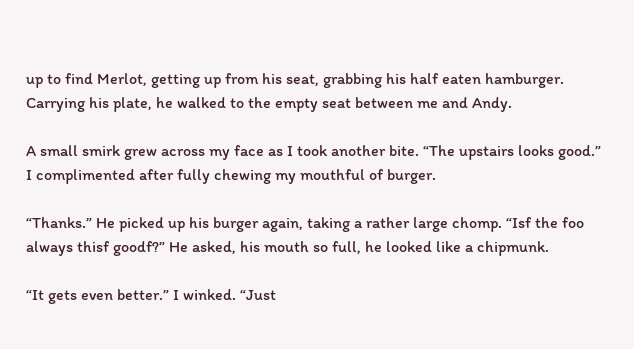up to find Merlot, getting up from his seat, grabbing his half eaten hamburger. Carrying his plate, he walked to the empty seat between me and Andy.

A small smirk grew across my face as I took another bite. “The upstairs looks good.” I complimented after fully chewing my mouthful of burger.

“Thanks.” He picked up his burger again, taking a rather large chomp. “Isf the foo always thisf goodf?” He asked, his mouth so full, he looked like a chipmunk.

“It gets even better.” I winked. “Just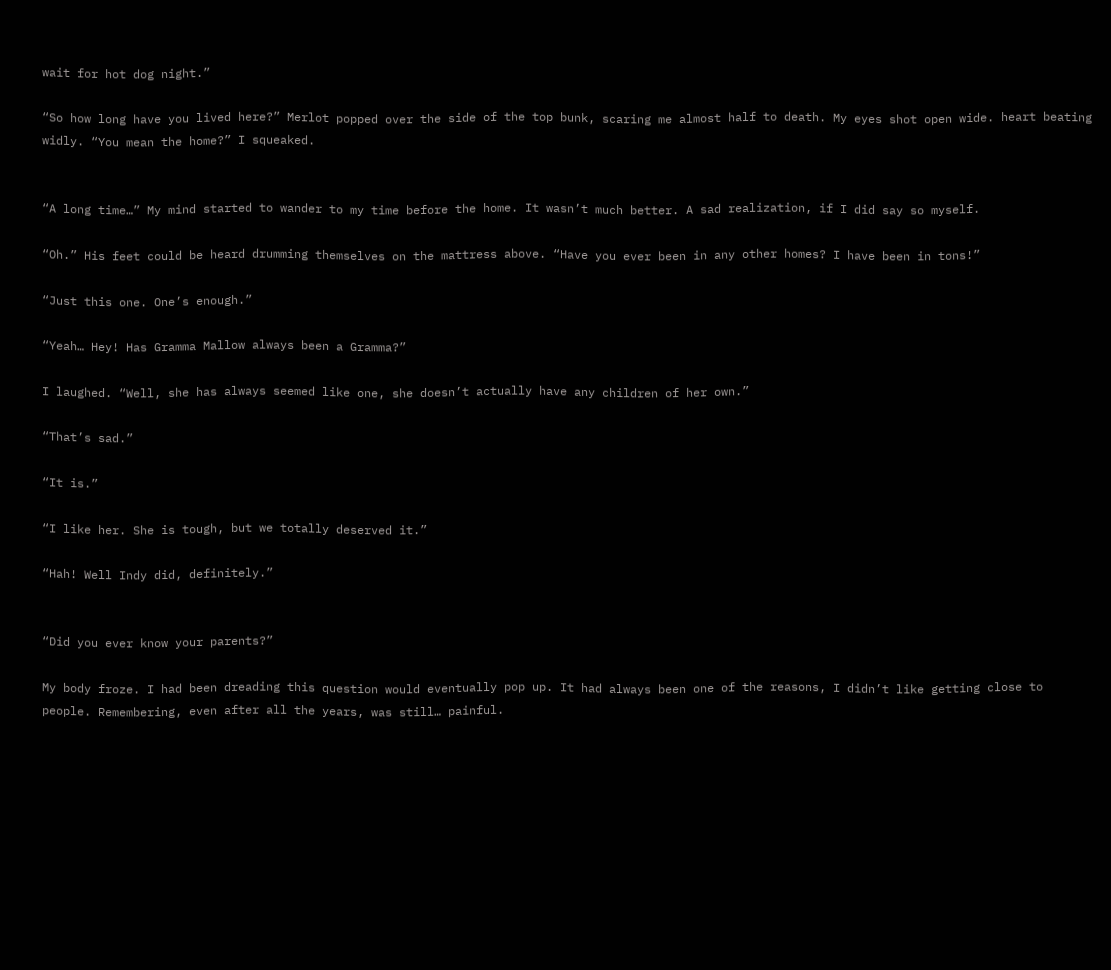wait for hot dog night.”

“So how long have you lived here?” Merlot popped over the side of the top bunk, scaring me almost half to death. My eyes shot open wide. heart beating widly. “You mean the home?” I squeaked.


“A long time…” My mind started to wander to my time before the home. It wasn’t much better. A sad realization, if I did say so myself.

“Oh.” His feet could be heard drumming themselves on the mattress above. “Have you ever been in any other homes? I have been in tons!”

“Just this one. One’s enough.”

“Yeah… Hey! Has Gramma Mallow always been a Gramma?”

I laughed. “Well, she has always seemed like one, she doesn’t actually have any children of her own.”

“That’s sad.”

“It is.”

“I like her. She is tough, but we totally deserved it.”

“Hah! Well Indy did, definitely.”


“Did you ever know your parents?”

My body froze. I had been dreading this question would eventually pop up. It had always been one of the reasons, I didn’t like getting close to people. Remembering, even after all the years, was still… painful.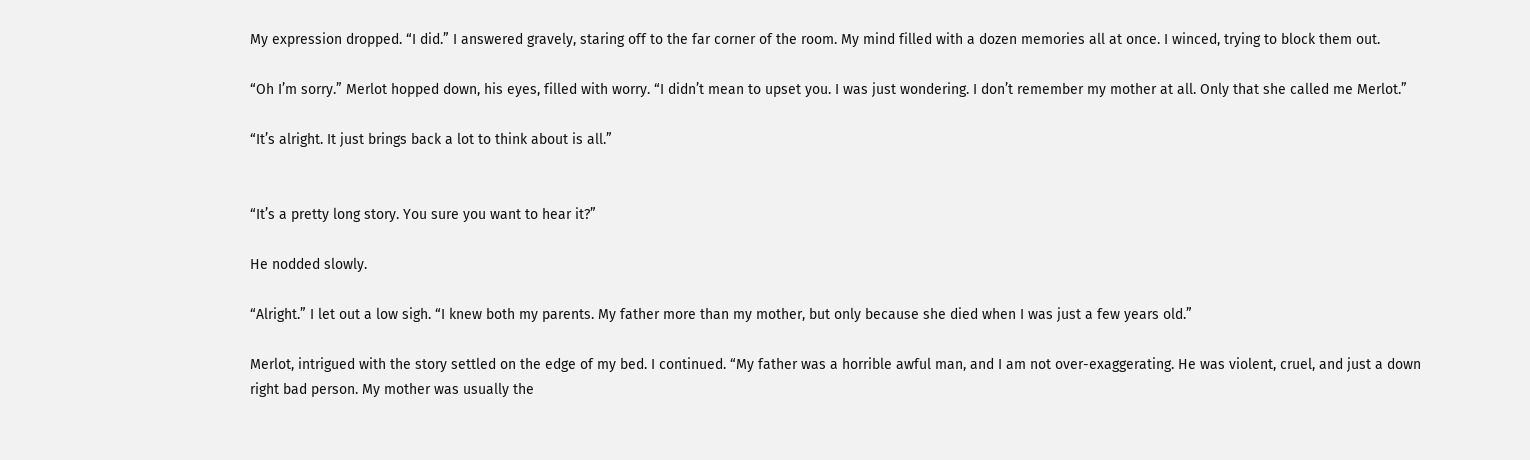My expression dropped. “I did.” I answered gravely, staring off to the far corner of the room. My mind filled with a dozen memories all at once. I winced, trying to block them out.

“Oh I’m sorry.” Merlot hopped down, his eyes, filled with worry. “I didn’t mean to upset you. I was just wondering. I don’t remember my mother at all. Only that she called me Merlot.”

“It’s alright. It just brings back a lot to think about is all.”


“It’s a pretty long story. You sure you want to hear it?”

He nodded slowly.

“Alright.” I let out a low sigh. “I knew both my parents. My father more than my mother, but only because she died when I was just a few years old.”

Merlot, intrigued with the story settled on the edge of my bed. I continued. “My father was a horrible awful man, and I am not over-exaggerating. He was violent, cruel, and just a down right bad person. My mother was usually the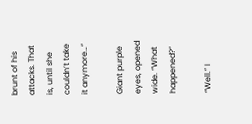brunt of his attacks. That is, until she couldn’t take it anymore…”

Giant purple eyes, opened wide. “What happened?”

“Well.” I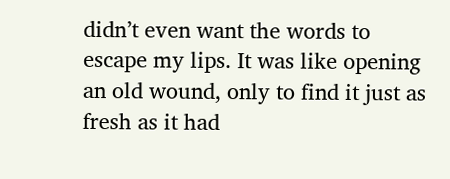didn’t even want the words to escape my lips. It was like opening an old wound, only to find it just as fresh as it had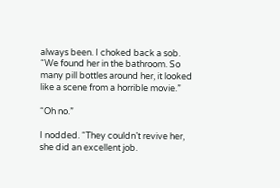always been. I choked back a sob. “We found her in the bathroom. So many pill bottles around her, it looked like a scene from a horrible movie.”

“Oh no.”

I nodded. “They couldn’t revive her, she did an excellent job.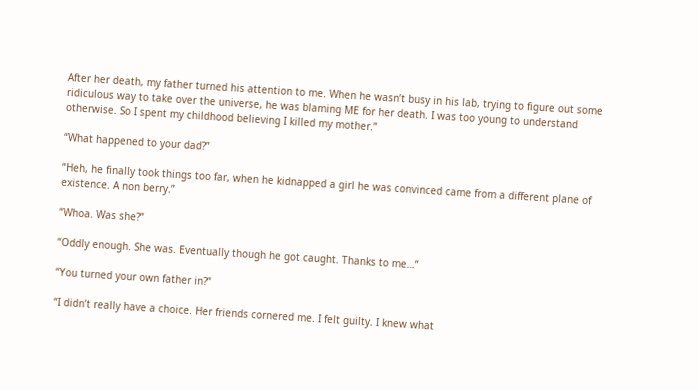After her death, my father turned his attention to me. When he wasn’t busy in his lab, trying to figure out some ridiculous way to take over the universe, he was blaming ME for her death. I was too young to understand otherwise. So I spent my childhood believing I killed my mother.”

“What happened to your dad?”

“Heh, he finally took things too far, when he kidnapped a girl he was convinced came from a different plane of existence. A non berry.”

“Whoa. Was she?”

“Oddly enough. She was. Eventually though he got caught. Thanks to me…”

“You turned your own father in?”

“I didn’t really have a choice. Her friends cornered me. I felt guilty. I knew what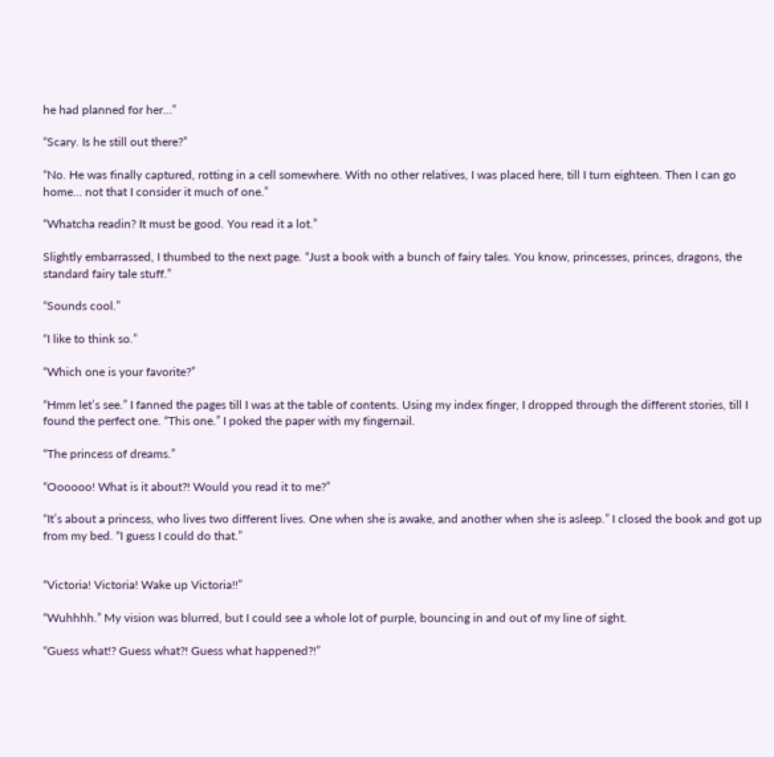he had planned for her…”

“Scary. Is he still out there?”

“No. He was finally captured, rotting in a cell somewhere. With no other relatives, I was placed here, till I turn eighteen. Then I can go home… not that I consider it much of one.”

“Whatcha readin? It must be good. You read it a lot.”

Slightly embarrassed, I thumbed to the next page. “Just a book with a bunch of fairy tales. You know, princesses, princes, dragons, the standard fairy tale stuff.”

“Sounds cool.”

“I like to think so.”

“Which one is your favorite?”

“Hmm let’s see.” I fanned the pages till I was at the table of contents. Using my index finger, I dropped through the different stories, till I found the perfect one. “This one.” I poked the paper with my fingernail.

“The princess of dreams.”

“Oooooo! What is it about?! Would you read it to me?”

“It’s about a princess, who lives two different lives. One when she is awake, and another when she is asleep.” I closed the book and got up from my bed. “I guess I could do that.”


“Victoria! Victoria! Wake up Victoria!!”

“Wuhhhh.” My vision was blurred, but I could see a whole lot of purple, bouncing in and out of my line of sight.

“Guess what!? Guess what?! Guess what happened?!”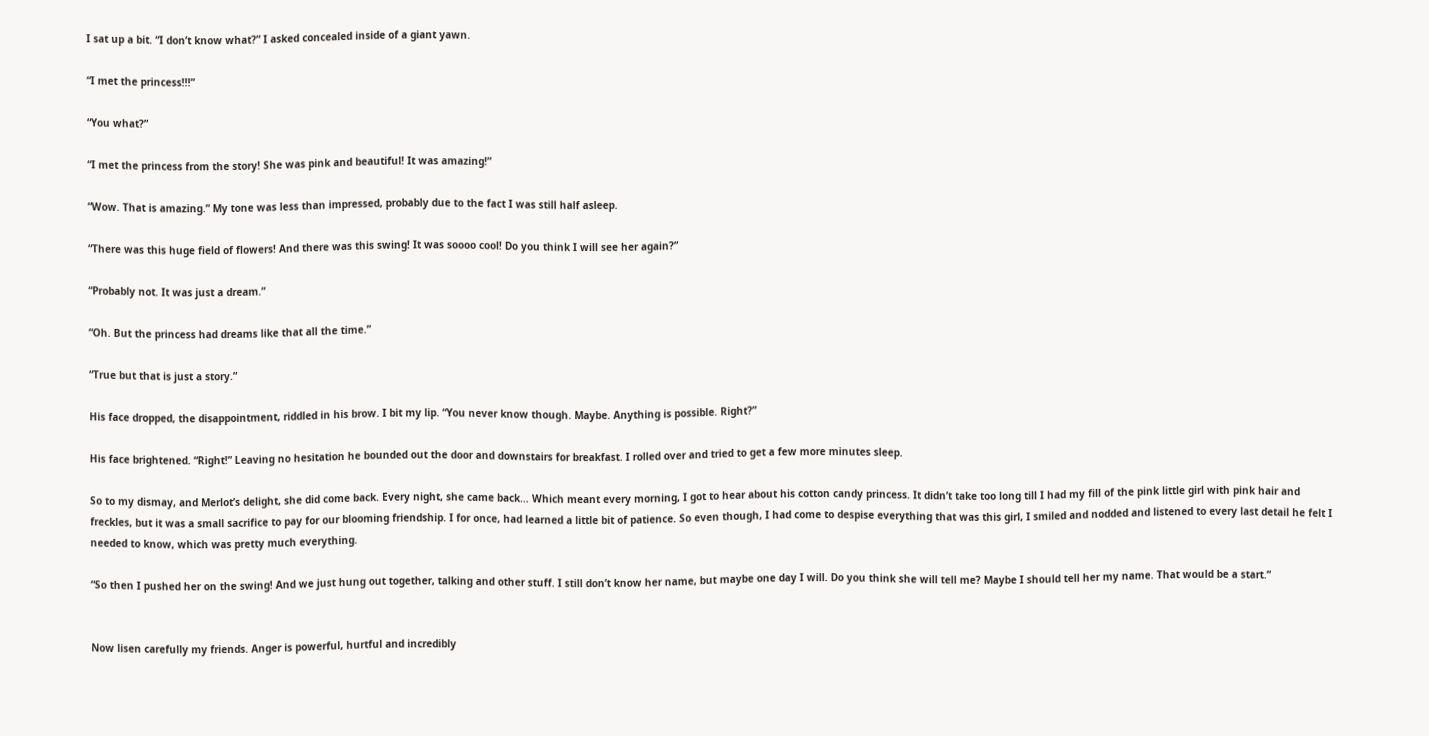I sat up a bit. “I don’t know what?” I asked concealed inside of a giant yawn.

“I met the princess!!!”

“You what?”

“I met the princess from the story! She was pink and beautiful! It was amazing!”

“Wow. That is amazing.” My tone was less than impressed, probably due to the fact I was still half asleep.

“There was this huge field of flowers! And there was this swing! It was soooo cool! Do you think I will see her again?”

“Probably not. It was just a dream.”

“Oh. But the princess had dreams like that all the time.”

“True but that is just a story.”

His face dropped, the disappointment, riddled in his brow. I bit my lip. “You never know though. Maybe. Anything is possible. Right?”

His face brightened. “Right!” Leaving no hesitation he bounded out the door and downstairs for breakfast. I rolled over and tried to get a few more minutes sleep.

So to my dismay, and Merlot’s delight, she did come back. Every night, she came back… Which meant every morning, I got to hear about his cotton candy princess. It didn’t take too long till I had my fill of the pink little girl with pink hair and freckles, but it was a small sacrifice to pay for our blooming friendship. I for once, had learned a little bit of patience. So even though, I had come to despise everything that was this girl, I smiled and nodded and listened to every last detail he felt I needed to know, which was pretty much everything.

“So then I pushed her on the swing! And we just hung out together, talking and other stuff. I still don’t know her name, but maybe one day I will. Do you think she will tell me? Maybe I should tell her my name. That would be a start.”


Now lisen carefully my friends. Anger is powerful, hurtful and incredibly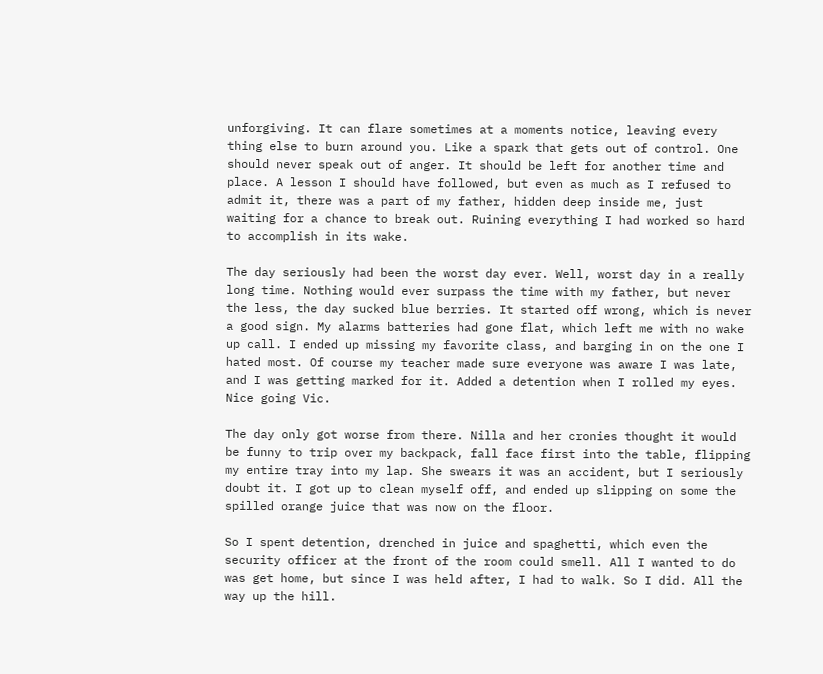unforgiving. It can flare sometimes at a moments notice, leaving every thing else to burn around you. Like a spark that gets out of control. One should never speak out of anger. It should be left for another time and place. A lesson I should have followed, but even as much as I refused to admit it, there was a part of my father, hidden deep inside me, just waiting for a chance to break out. Ruining everything I had worked so hard to accomplish in its wake.

The day seriously had been the worst day ever. Well, worst day in a really long time. Nothing would ever surpass the time with my father, but never the less, the day sucked blue berries. It started off wrong, which is never a good sign. My alarms batteries had gone flat, which left me with no wake up call. I ended up missing my favorite class, and barging in on the one I hated most. Of course my teacher made sure everyone was aware I was late, and I was getting marked for it. Added a detention when I rolled my eyes. Nice going Vic.

The day only got worse from there. Nilla and her cronies thought it would be funny to trip over my backpack, fall face first into the table, flipping my entire tray into my lap. She swears it was an accident, but I seriously doubt it. I got up to clean myself off, and ended up slipping on some the spilled orange juice that was now on the floor.

So I spent detention, drenched in juice and spaghetti, which even the security officer at the front of the room could smell. All I wanted to do was get home, but since I was held after, I had to walk. So I did. All the way up the hill.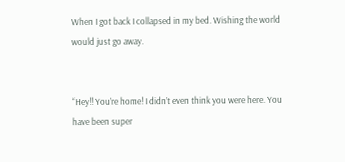When I got back I collapsed in my bed. Wishing the world would just go away.


“Hey!! You’re home! I didn’t even think you were here. You have been super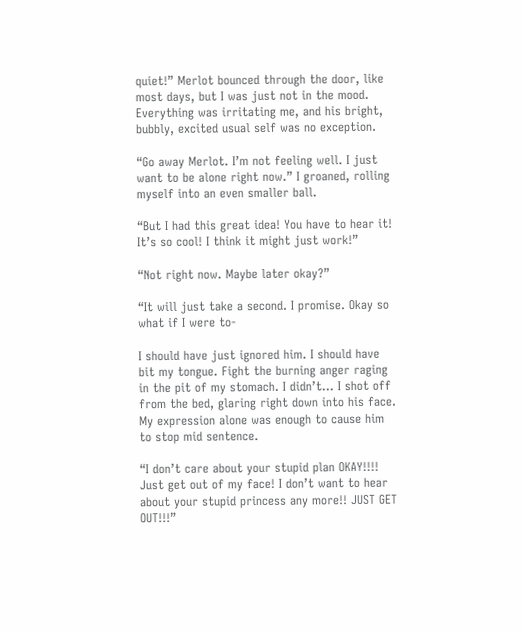quiet!” Merlot bounced through the door, like most days, but I was just not in the mood. Everything was irritating me, and his bright, bubbly, excited usual self was no exception.

“Go away Merlot. I’m not feeling well. I just want to be alone right now.” I groaned, rolling myself into an even smaller ball.

“But I had this great idea! You have to hear it! It’s so cool! I think it might just work!”

“Not right now. Maybe later okay?”

“It will just take a second. I promise. Okay so what if I were to-

I should have just ignored him. I should have bit my tongue. Fight the burning anger raging in the pit of my stomach. I didn’t… I shot off from the bed, glaring right down into his face. My expression alone was enough to cause him to stop mid sentence.

“I don’t care about your stupid plan OKAY!!!! Just get out of my face! I don’t want to hear about your stupid princess any more!! JUST GET OUT!!!”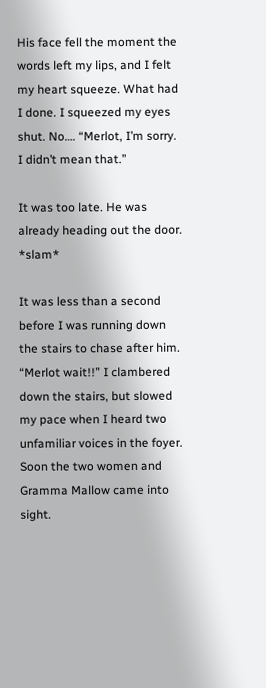His face fell the moment the words left my lips, and I felt my heart squeeze. What had I done. I squeezed my eyes shut. No…. “Merlot, I’m sorry. I didn’t mean that.”

It was too late. He was already heading out the door. *slam*

It was less than a second before I was running down the stairs to chase after him. “Merlot wait!!” I clambered down the stairs, but slowed my pace when I heard two unfamiliar voices in the foyer. Soon the two women and Gramma Mallow came into sight.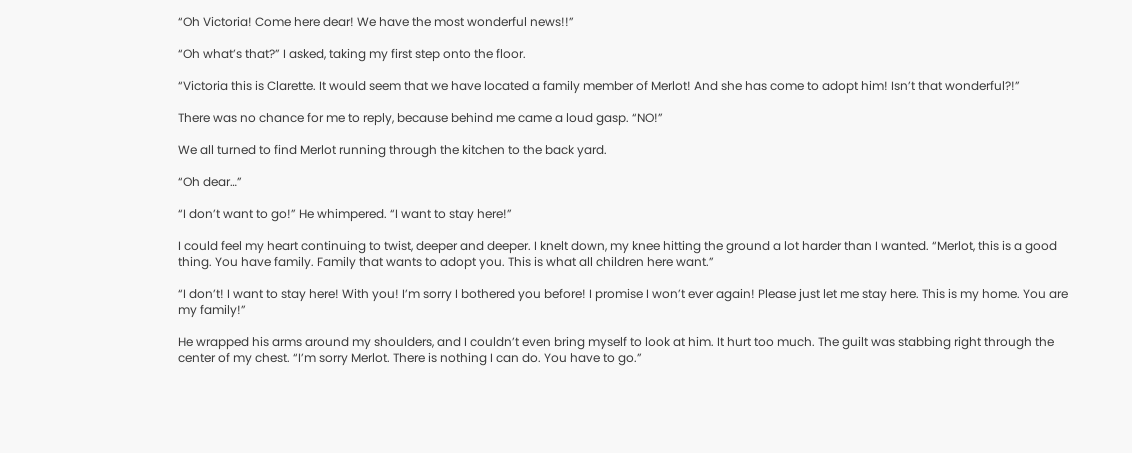“Oh Victoria! Come here dear! We have the most wonderful news!!”

“Oh what’s that?” I asked, taking my first step onto the floor.

“Victoria this is Clarette. It would seem that we have located a family member of Merlot! And she has come to adopt him! Isn’t that wonderful?!”

There was no chance for me to reply, because behind me came a loud gasp. “NO!”

We all turned to find Merlot running through the kitchen to the back yard.

“Oh dear…”

“I don’t want to go!” He whimpered. “I want to stay here!”

I could feel my heart continuing to twist, deeper and deeper. I knelt down, my knee hitting the ground a lot harder than I wanted. “Merlot, this is a good thing. You have family. Family that wants to adopt you. This is what all children here want.”

“I don’t! I want to stay here! With you! I’m sorry I bothered you before! I promise I won’t ever again! Please just let me stay here. This is my home. You are my family!”

He wrapped his arms around my shoulders, and I couldn’t even bring myself to look at him. It hurt too much. The guilt was stabbing right through the center of my chest. “I’m sorry Merlot. There is nothing I can do. You have to go.”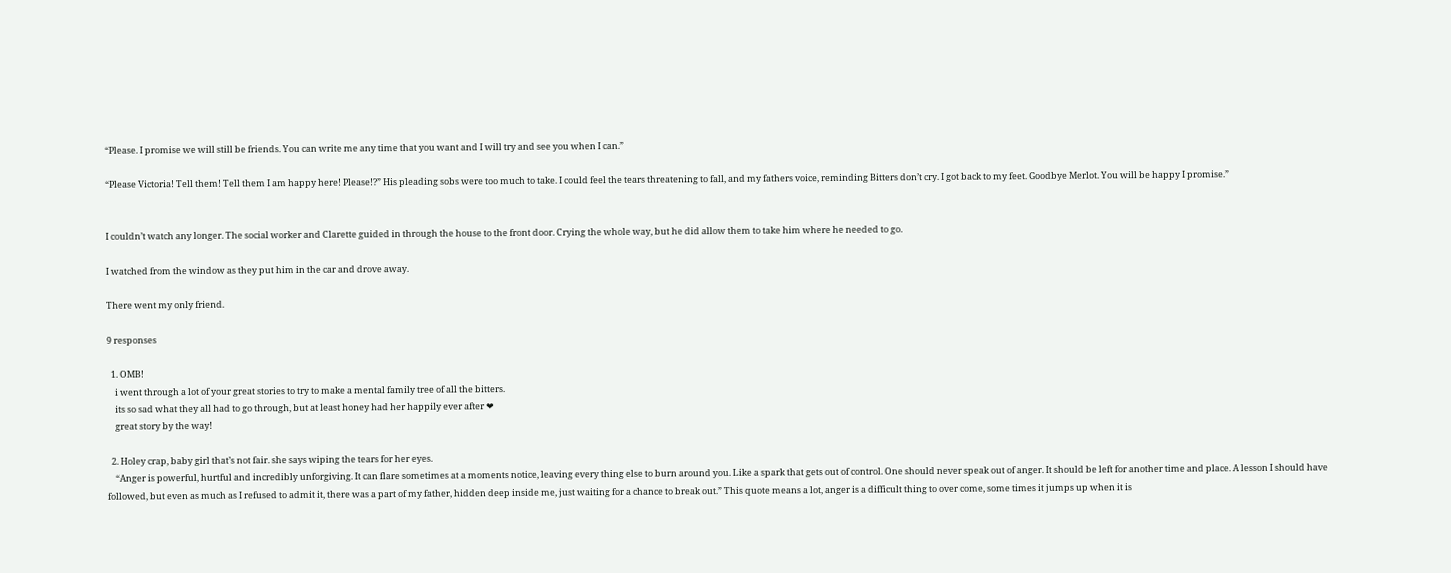“Please. I promise we will still be friends. You can write me any time that you want and I will try and see you when I can.”

“Please Victoria! Tell them! Tell them I am happy here! Please!?” His pleading sobs were too much to take. I could feel the tears threatening to fall, and my fathers voice, reminding Bitters don’t cry. I got back to my feet. Goodbye Merlot. You will be happy I promise.”


I couldn’t watch any longer. The social worker and Clarette guided in through the house to the front door. Crying the whole way, but he did allow them to take him where he needed to go.

I watched from the window as they put him in the car and drove away.

There went my only friend.

9 responses

  1. OMB!
    i went through a lot of your great stories to try to make a mental family tree of all the bitters.
    its so sad what they all had to go through, but at least honey had her happily ever after ❤
    great story by the way!

  2. Holey crap, baby girl that’s not fair. she says wiping the tears for her eyes.
    “Anger is powerful, hurtful and incredibly unforgiving. It can flare sometimes at a moments notice, leaving every thing else to burn around you. Like a spark that gets out of control. One should never speak out of anger. It should be left for another time and place. A lesson I should have followed, but even as much as I refused to admit it, there was a part of my father, hidden deep inside me, just waiting for a chance to break out.” This quote means a lot, anger is a difficult thing to over come, some times it jumps up when it is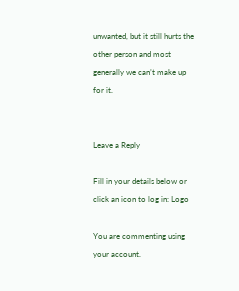unwanted, but it still hurts the other person and most generally we can’t make up for it.


Leave a Reply

Fill in your details below or click an icon to log in: Logo

You are commenting using your account.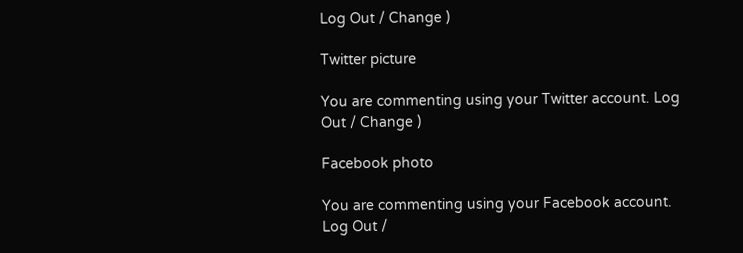Log Out / Change )

Twitter picture

You are commenting using your Twitter account. Log Out / Change )

Facebook photo

You are commenting using your Facebook account. Log Out /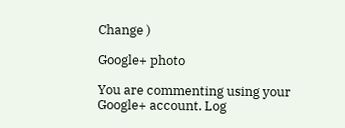Change )

Google+ photo

You are commenting using your Google+ account. Log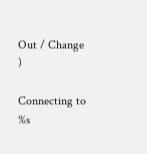Out / Change )

Connecting to %s